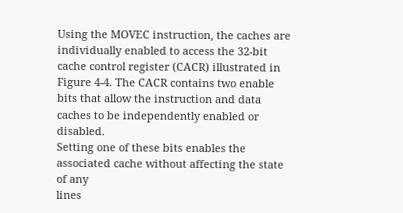Using the MOVEC instruction, the caches are individually enabled to access the 32-bit
cache control register (CACR) illustrated in Figure 4-4. The CACR contains two enable
bits that allow the instruction and data caches to be independently enabled or disabled.
Setting one of these bits enables the associated cache without affecting the state of any
lines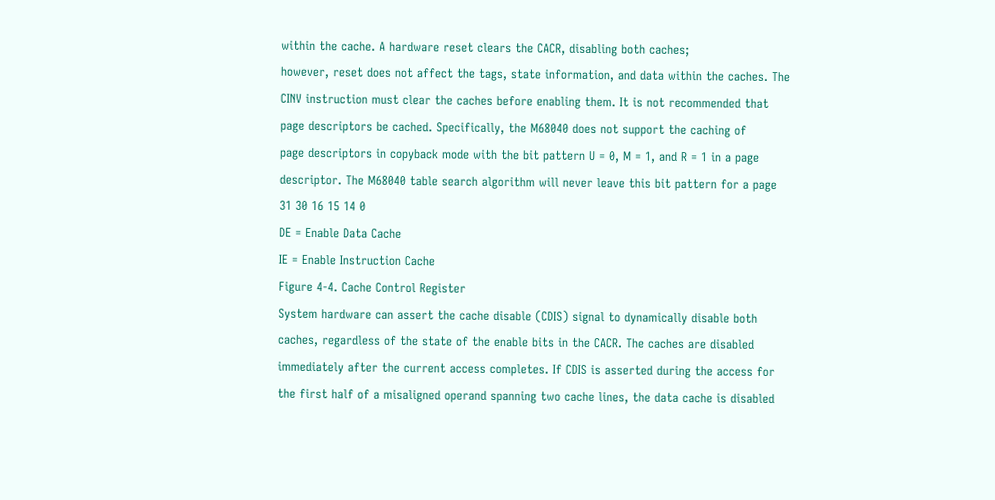within the cache. A hardware reset clears the CACR, disabling both caches;
however, reset does not affect the tags, state information, and data within the caches. The
CINV instruction must clear the caches before enabling them. It is not recommended that
page descriptors be cached. Specifically, the M68040 does not support the caching of
page descriptors in copyback mode with the bit pattern U = 0, M = 1, and R = 1 in a page
descriptor. The M68040 table search algorithm will never leave this bit pattern for a page
31 30 16 15 14 0
DE = Enable Data Cache
IE = Enable Instruction Cache
Figure 4-4. Cache Control Register
System hardware can assert the cache disable (CDIS) signal to dynamically disable both
caches, regardless of the state of the enable bits in the CACR. The caches are disabled
immediately after the current access completes. If CDIS is asserted during the access for
the first half of a misaligned operand spanning two cache lines, the data cache is disabled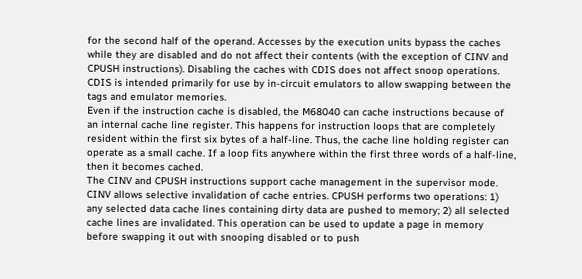for the second half of the operand. Accesses by the execution units bypass the caches
while they are disabled and do not affect their contents (with the exception of CINV and
CPUSH instructions). Disabling the caches with CDIS does not affect snoop operations.
CDIS is intended primarily for use by in-circuit emulators to allow swapping between the
tags and emulator memories.
Even if the instruction cache is disabled, the M68040 can cache instructions because of
an internal cache line register. This happens for instruction loops that are completely
resident within the first six bytes of a half-line. Thus, the cache line holding register can
operate as a small cache. If a loop fits anywhere within the first three words of a half-line,
then it becomes cached.
The CINV and CPUSH instructions support cache management in the supervisor mode.
CINV allows selective invalidation of cache entries. CPUSH performs two operations: 1)
any selected data cache lines containing dirty data are pushed to memory; 2) all selected
cache lines are invalidated. This operation can be used to update a page in memory
before swapping it out with snooping disabled or to push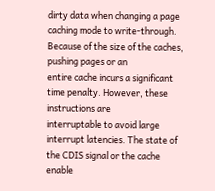dirty data when changing a page
caching mode to write-through. Because of the size of the caches, pushing pages or an
entire cache incurs a significant time penalty. However, these instructions are
interruptable to avoid large interrupt latencies. The state of the CDIS signal or the cache
enable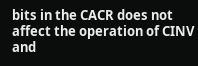bits in the CACR does not affect the operation of CINV and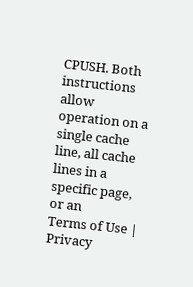CPUSH. Both
instructions allow operation on a single cache line, all cache lines in a specific page, or an
Terms of Use | Privacy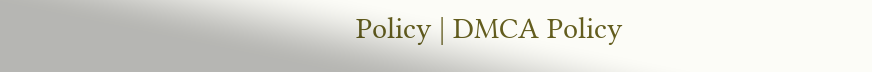Policy | DMCA Policy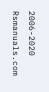2006-2020 Rsmanuals.com